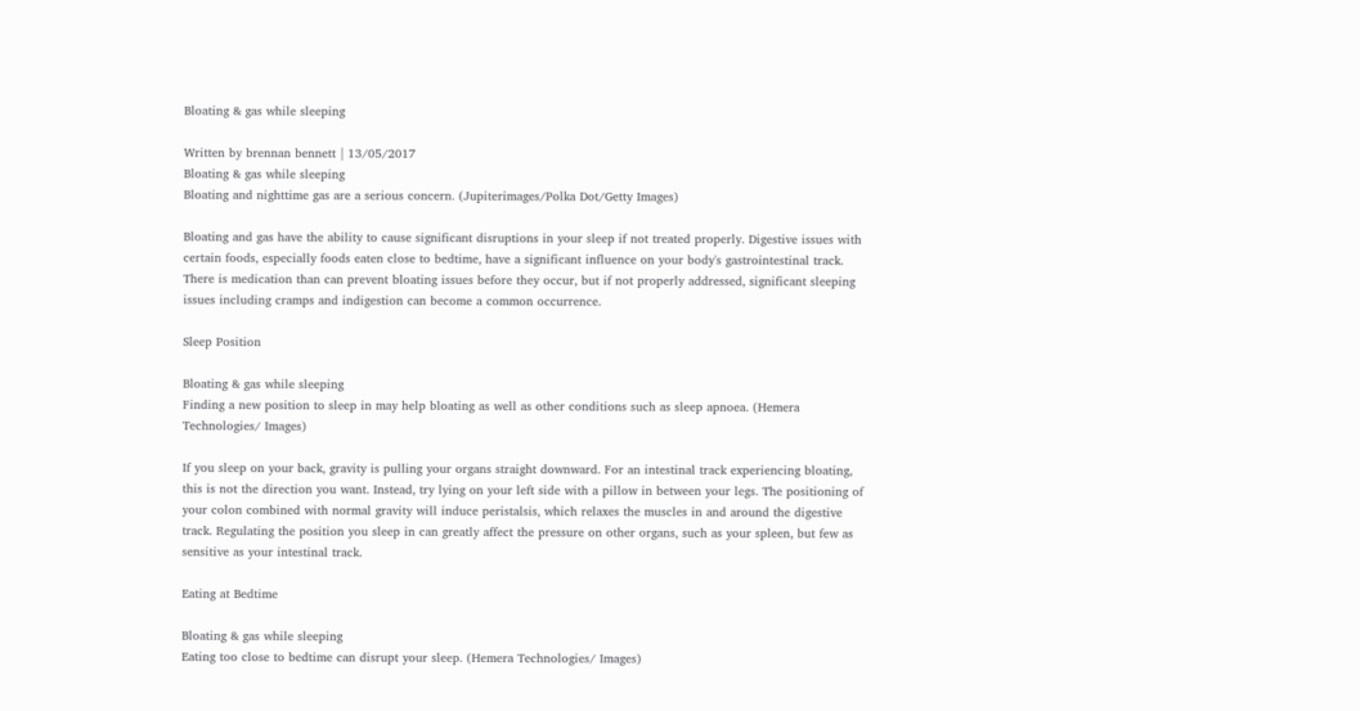Bloating & gas while sleeping

Written by brennan bennett | 13/05/2017
Bloating & gas while sleeping
Bloating and nighttime gas are a serious concern. (Jupiterimages/Polka Dot/Getty Images)

Bloating and gas have the ability to cause significant disruptions in your sleep if not treated properly. Digestive issues with certain foods, especially foods eaten close to bedtime, have a significant influence on your body's gastrointestinal track. There is medication than can prevent bloating issues before they occur, but if not properly addressed, significant sleeping issues including cramps and indigestion can become a common occurrence.

Sleep Position

Bloating & gas while sleeping
Finding a new position to sleep in may help bloating as well as other conditions such as sleep apnoea. (Hemera Technologies/ Images)

If you sleep on your back, gravity is pulling your organs straight downward. For an intestinal track experiencing bloating, this is not the direction you want. Instead, try lying on your left side with a pillow in between your legs. The positioning of your colon combined with normal gravity will induce peristalsis, which relaxes the muscles in and around the digestive track. Regulating the position you sleep in can greatly affect the pressure on other organs, such as your spleen, but few as sensitive as your intestinal track.

Eating at Bedtime

Bloating & gas while sleeping
Eating too close to bedtime can disrupt your sleep. (Hemera Technologies/ Images)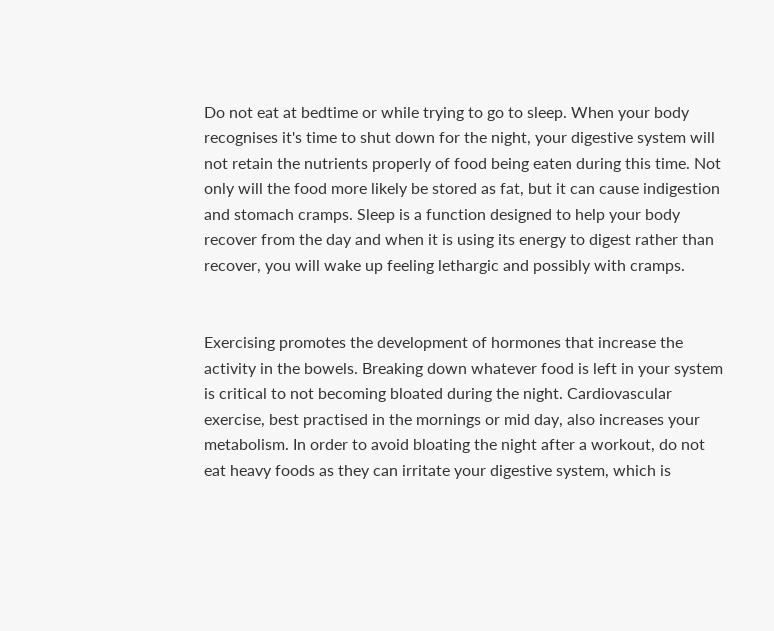Do not eat at bedtime or while trying to go to sleep. When your body recognises it's time to shut down for the night, your digestive system will not retain the nutrients properly of food being eaten during this time. Not only will the food more likely be stored as fat, but it can cause indigestion and stomach cramps. Sleep is a function designed to help your body recover from the day and when it is using its energy to digest rather than recover, you will wake up feeling lethargic and possibly with cramps.


Exercising promotes the development of hormones that increase the activity in the bowels. Breaking down whatever food is left in your system is critical to not becoming bloated during the night. Cardiovascular exercise, best practised in the mornings or mid day, also increases your metabolism. In order to avoid bloating the night after a workout, do not eat heavy foods as they can irritate your digestive system, which is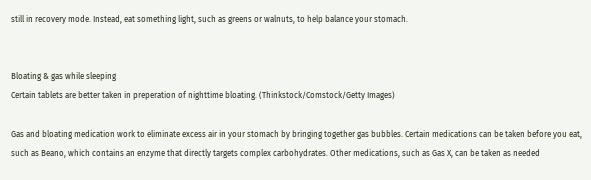still in recovery mode. Instead, eat something light, such as greens or walnuts, to help balance your stomach.


Bloating & gas while sleeping
Certain tablets are better taken in preperation of nighttime bloating. (Thinkstock/Comstock/Getty Images)

Gas and bloating medication work to eliminate excess air in your stomach by bringing together gas bubbles. Certain medications can be taken before you eat, such as Beano, which contains an enzyme that directly targets complex carbohydrates. Other medications, such as Gas X, can be taken as needed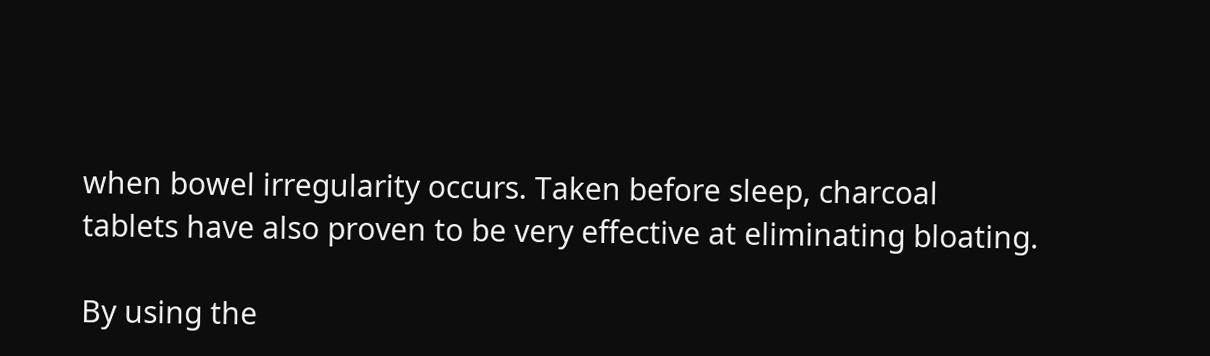when bowel irregularity occurs. Taken before sleep, charcoal tablets have also proven to be very effective at eliminating bloating.

By using the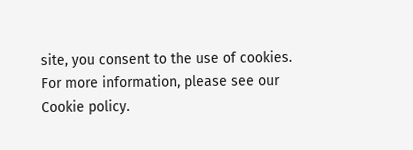site, you consent to the use of cookies. For more information, please see our Cookie policy.